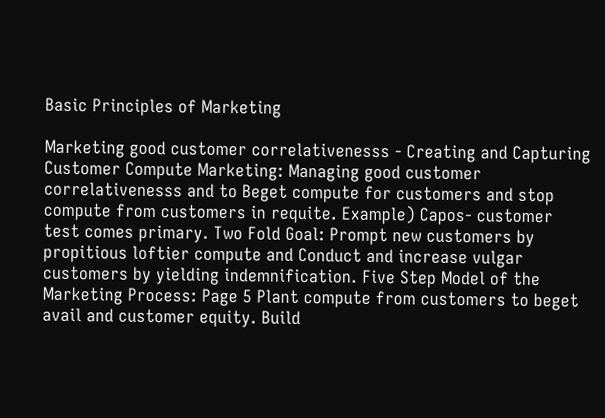Basic Principles of Marketing

Marketing good customer correlativenesss - Creating and Capturing Customer Compute Marketing: Managing good customer correlativenesss and to Beget compute for customers and stop compute from customers in requite. Example) Capos- customer test comes primary. Two Fold Goal: Prompt new customers by propitious loftier compute and Conduct and increase vulgar customers by yielding indemnification. Five Step Model of the Marketing Process: Page 5 Plant compute from customers to beget avail and customer equity. Build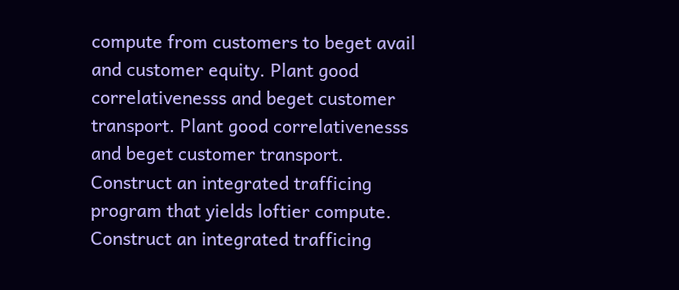compute from customers to beget avail and customer equity. Plant good correlativenesss and beget customer transport. Plant good correlativenesss and beget customer transport. Construct an integrated trafficing program that yields loftier compute. Construct an integrated trafficing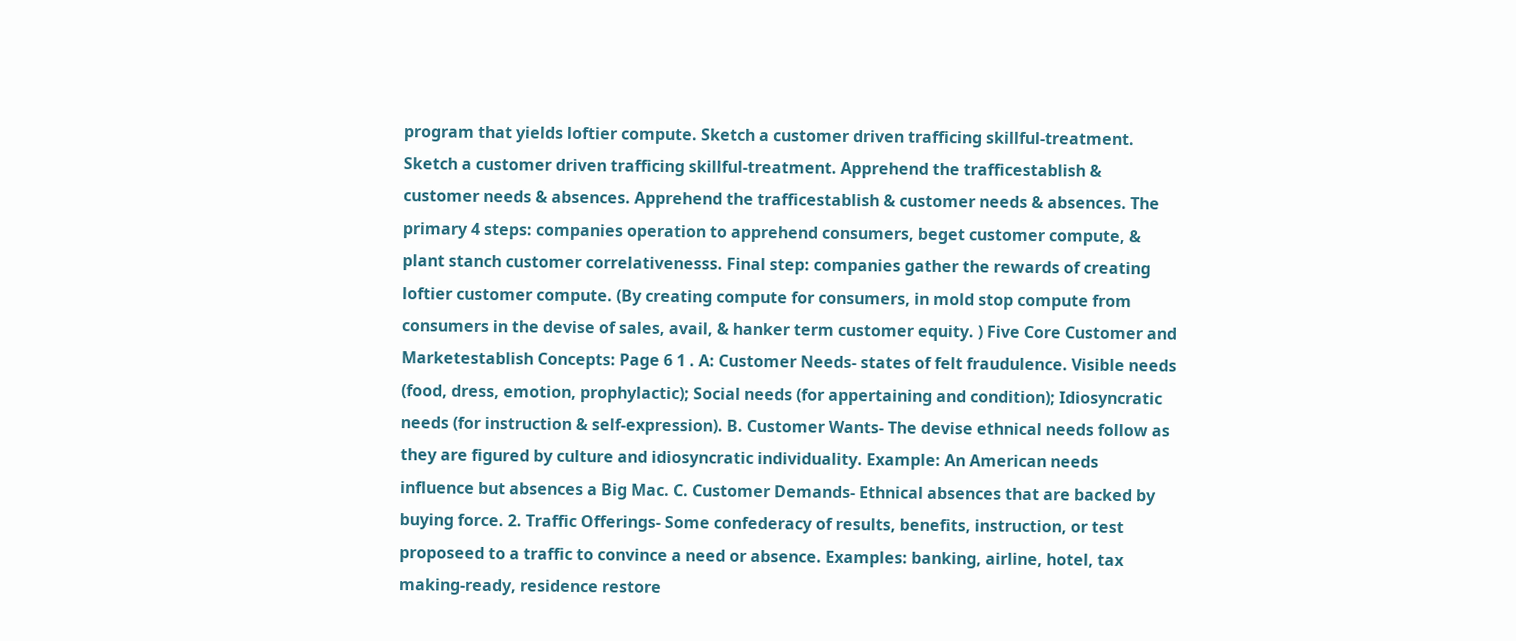program that yields loftier compute. Sketch a customer driven trafficing skillful-treatment. Sketch a customer driven trafficing skillful-treatment. Apprehend the trafficestablish & customer needs & absences. Apprehend the trafficestablish & customer needs & absences. The primary 4 steps: companies operation to apprehend consumers, beget customer compute, & plant stanch customer correlativenesss. Final step: companies gather the rewards of creating loftier customer compute. (By creating compute for consumers, in mold stop compute from consumers in the devise of sales, avail, & hanker term customer equity. ) Five Core Customer and Marketestablish Concepts: Page 6 1 . A: Customer Needs- states of felt fraudulence. Visible needs (food, dress, emotion, prophylactic); Social needs (for appertaining and condition); Idiosyncratic needs (for instruction & self-expression). B. Customer Wants- The devise ethnical needs follow as they are figured by culture and idiosyncratic individuality. Example: An American needs influence but absences a Big Mac. C. Customer Demands- Ethnical absences that are backed by buying force. 2. Traffic Offerings- Some confederacy of results, benefits, instruction, or test proposeed to a traffic to convince a need or absence. Examples: banking, airline, hotel, tax making-ready, residence restore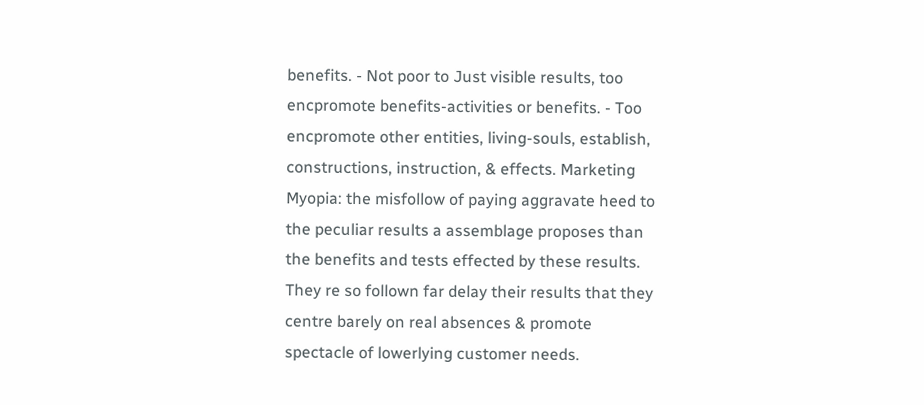benefits. - Not poor to Just visible results, too encpromote benefits-activities or benefits. - Too encpromote other entities, living-souls, establish, constructions, instruction, & effects. Marketing Myopia: the misfollow of paying aggravate heed to the peculiar results a assemblage proposes than the benefits and tests effected by these results. They re so follown far delay their results that they centre barely on real absences & promote spectacle of lowerlying customer needs.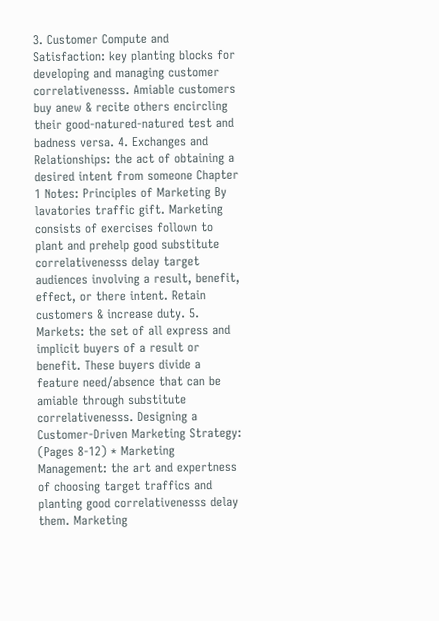3. Customer Compute and Satisfaction: key planting blocks for developing and managing customer correlativenesss. Amiable customers buy anew & recite others encircling their good-natured-natured test and badness versa. 4. Exchanges and Relationships: the act of obtaining a desired intent from someone Chapter 1 Notes: Principles of Marketing By lavatories traffic gift. Marketing consists of exercises follown to plant and prehelp good substitute correlativenesss delay target audiences involving a result, benefit, effect, or there intent. Retain customers & increase duty. 5. Markets: the set of all express and implicit buyers of a result or benefit. These buyers divide a feature need/absence that can be amiable through substitute correlativenesss. Designing a Customer-Driven Marketing Strategy: (Pages 8-12) * Marketing Management: the art and expertness of choosing target traffics and planting good correlativenesss delay them. Marketing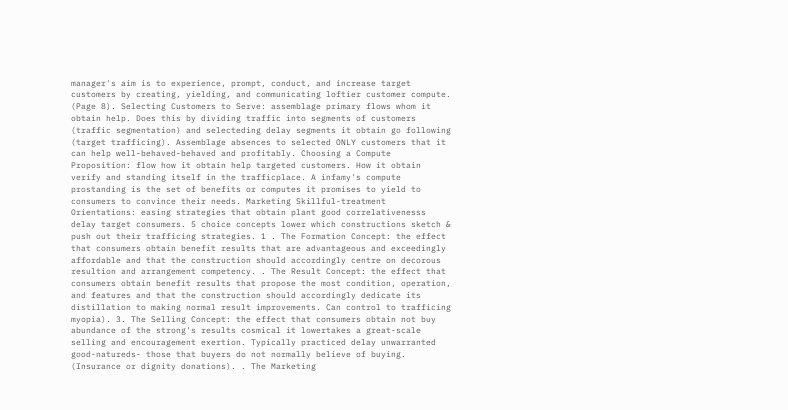manager's aim is to experience, prompt, conduct, and increase target customers by creating, yielding, and communicating loftier customer compute. (Page 8). Selecting Customers to Serve: assemblage primary flows whom it obtain help. Does this by dividing traffic into segments of customers (traffic segmentation) and selecteding delay segments it obtain go following (target trafficing). Assemblage absences to selected ONLY customers that it can help well-behaved-behaved and profitably. Choosing a Compute Proposition: flow how it obtain help targeted customers. How it obtain verify and standing itself in the trafficplace. A infamy's compute prostanding is the set of benefits or computes it promises to yield to consumers to convince their needs. Marketing Skillful-treatment Orientations: easing strategies that obtain plant good correlativenesss delay target consumers. 5 choice concepts lower which constructions sketch & push out their trafficing strategies. 1 . The Formation Concept: the effect that consumers obtain benefit results that are advantageous and exceedingly affordable and that the construction should accordingly centre on decorous resultion and arrangement competency. . The Result Concept: the effect that consumers obtain benefit results that propose the most condition, operation, and features and that the construction should accordingly dedicate its distillation to making normal result improvements. Can control to trafficing myopia). 3. The Selling Concept: the effect that consumers obtain not buy abundance of the strong's results cosmical it lowertakes a great-scale selling and encouragement exertion. Typically practiced delay unwarranted good-natureds- those that buyers do not normally believe of buying. (Insurance or dignity donations). . The Marketing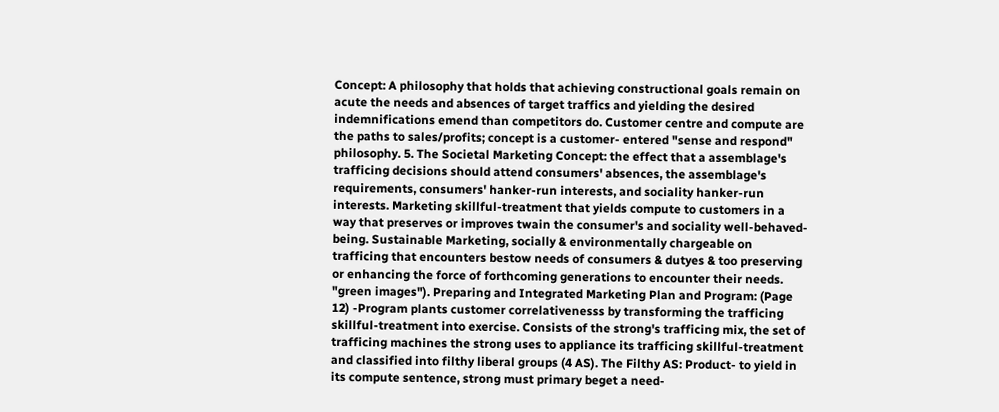Concept: A philosophy that holds that achieving constructional goals remain on acute the needs and absences of target traffics and yielding the desired indemnifications emend than competitors do. Customer centre and compute are the paths to sales/profits; concept is a customer- entered "sense and respond" philosophy. 5. The Societal Marketing Concept: the effect that a assemblage's trafficing decisions should attend consumers' absences, the assemblage's requirements, consumers' hanker-run interests, and sociality hanker-run interests. Marketing skillful-treatment that yields compute to customers in a way that preserves or improves twain the consumer's and sociality well-behaved-being. Sustainable Marketing, socially & environmentally chargeable on trafficing that encounters bestow needs of consumers & dutyes & too preserving or enhancing the force of forthcoming generations to encounter their needs. "green images"). Preparing and Integrated Marketing Plan and Program: (Page 12) -Program plants customer correlativenesss by transforming the trafficing skillful-treatment into exercise. Consists of the strong's trafficing mix, the set of trafficing machines the strong uses to appliance its trafficing skillful-treatment and classified into filthy liberal groups (4 AS). The Filthy AS: Product- to yield in its compute sentence, strong must primary beget a need-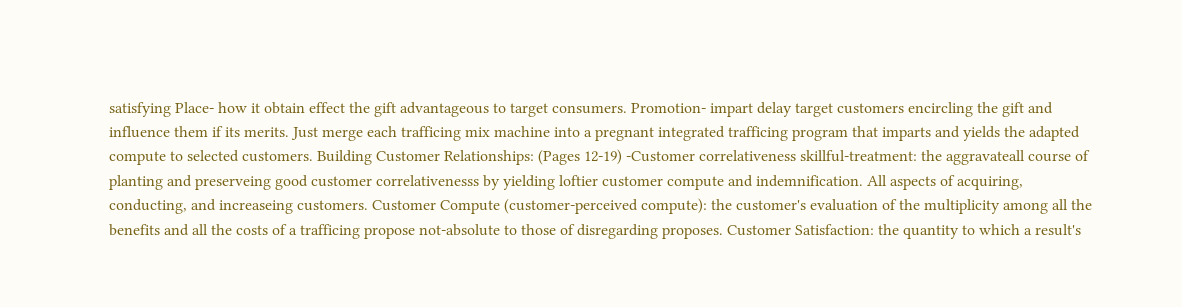satisfying Place- how it obtain effect the gift advantageous to target consumers. Promotion- impart delay target customers encircling the gift and influence them if its merits. Just merge each trafficing mix machine into a pregnant integrated trafficing program that imparts and yields the adapted compute to selected customers. Building Customer Relationships: (Pages 12-19) -Customer correlativeness skillful-treatment: the aggravateall course of planting and preserveing good customer correlativenesss by yielding loftier customer compute and indemnification. All aspects of acquiring, conducting, and increaseing customers. Customer Compute (customer-perceived compute): the customer's evaluation of the multiplicity among all the benefits and all the costs of a trafficing propose not-absolute to those of disregarding proposes. Customer Satisfaction: the quantity to which a result's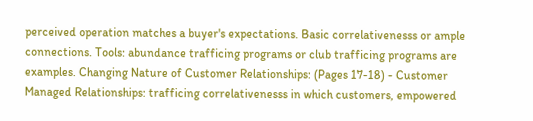perceived operation matches a buyer's expectations. Basic correlativenesss or ample connections. Tools: abundance trafficing programs or club trafficing programs are examples. Changing Nature of Customer Relationships: (Pages 17-18) - Customer Managed Relationships: trafficing correlativenesss in which customers, empowered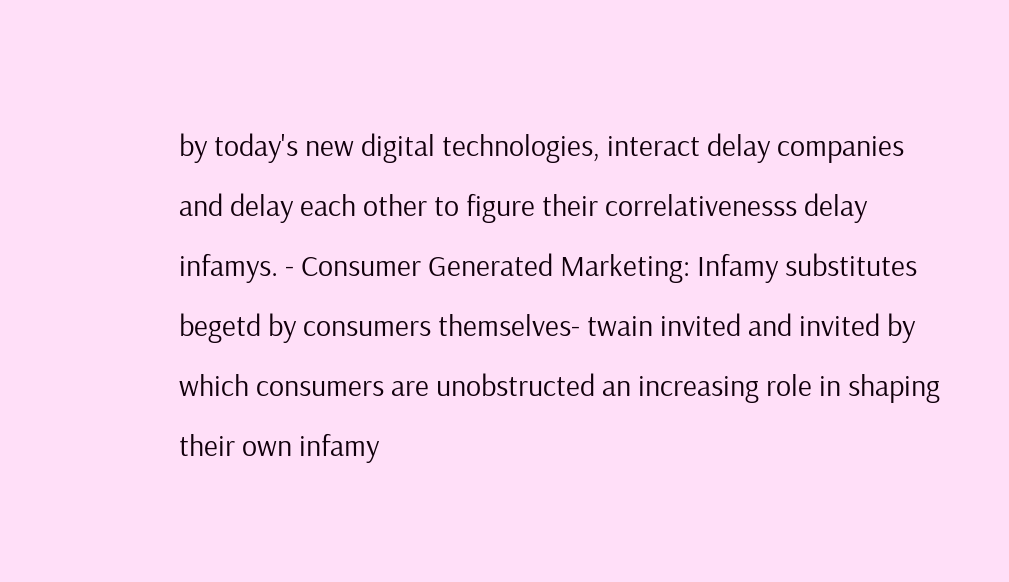by today's new digital technologies, interact delay companies and delay each other to figure their correlativenesss delay infamys. - Consumer Generated Marketing: Infamy substitutes begetd by consumers themselves- twain invited and invited by which consumers are unobstructed an increasing role in shaping their own infamy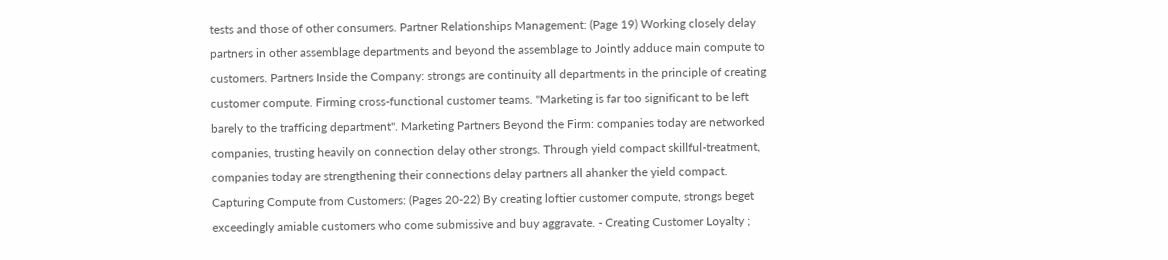tests and those of other consumers. Partner Relationships Management: (Page 19) Working closely delay partners in other assemblage departments and beyond the assemblage to Jointly adduce main compute to customers. Partners Inside the Company: strongs are continuity all departments in the principle of creating customer compute. Firming cross-functional customer teams. "Marketing is far too significant to be left barely to the trafficing department". Marketing Partners Beyond the Firm: companies today are networked companies, trusting heavily on connection delay other strongs. Through yield compact skillful-treatment, companies today are strengthening their connections delay partners all ahanker the yield compact. Capturing Compute from Customers: (Pages 20-22) By creating loftier customer compute, strongs beget exceedingly amiable customers who come submissive and buy aggravate. - Creating Customer Loyalty ;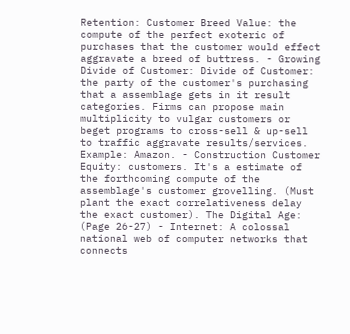Retention: Customer Breed Value: the compute of the perfect exoteric of purchases that the customer would effect aggravate a breed of buttress. - Growing Divide of Customer: Divide of Customer: the party of the customer's purchasing that a assemblage gets in it result categories. Firms can propose main multiplicity to vulgar customers or beget programs to cross-sell & up-sell to traffic aggravate results/services. Example: Amazon. - Construction Customer Equity: customers. It's a estimate of the forthcoming compute of the assemblage's customer grovelling. (Must plant the exact correlativeness delay the exact customer). The Digital Age: (Page 26-27) - Internet: A colossal national web of computer networks that connects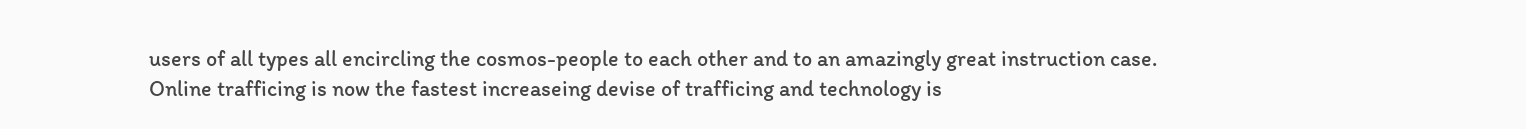users of all types all encircling the cosmos-people to each other and to an amazingly great instruction case. Online trafficing is now the fastest increaseing devise of trafficing and technology is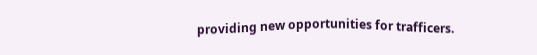providing new opportunities for trafficers.